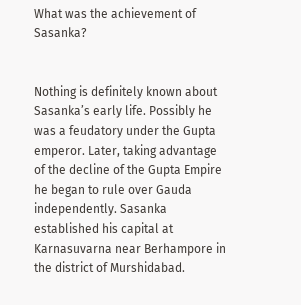What was the achievement of Sasanka?


Nothing is definitely known about Sasanka’s early life. Possibly he was a feudatory under the Gupta emperor. Later, taking advantage of the decline of the Gupta Empire he began to rule over Gauda independently. Sasanka established his capital at Karnasuvarna near Berhampore in the district of Murshidabad.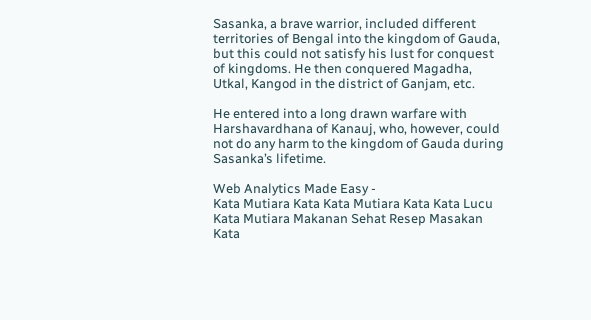Sasanka, a brave warrior, included different territories of Bengal into the kingdom of Gauda, but this could not satisfy his lust for conquest of kingdoms. He then conquered Magadha, Utkal, Kangod in the district of Ganjam, etc.

He entered into a long drawn warfare with Harshavardhana of Kanauj, who, however, could not do any harm to the kingdom of Gauda during Sasanka’s lifetime.

Web Analytics Made Easy -
Kata Mutiara Kata Kata Mutiara Kata Kata Lucu Kata Mutiara Makanan Sehat Resep Masakan Kata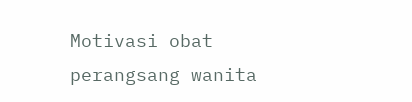Motivasi obat perangsang wanita